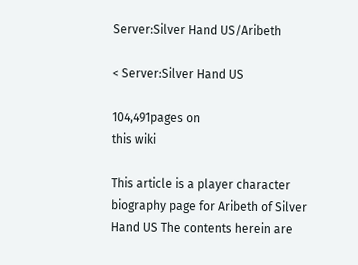Server:Silver Hand US/Aribeth

< Server:Silver Hand US

104,491pages on
this wiki

This article is a player character biography page for Aribeth of Silver Hand US The contents herein are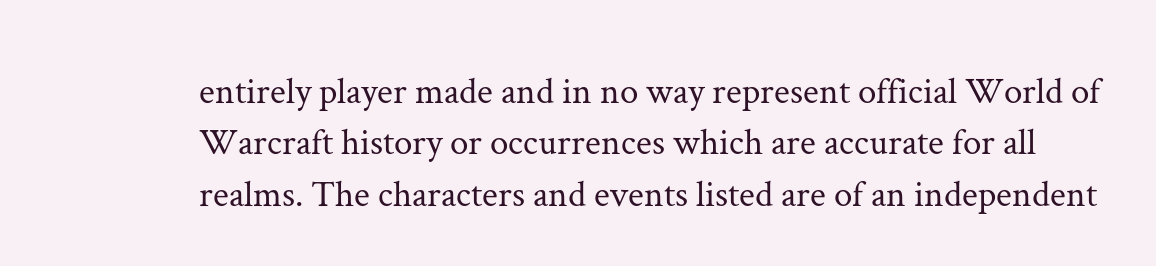entirely player made and in no way represent official World of Warcraft history or occurrences which are accurate for all realms. The characters and events listed are of an independent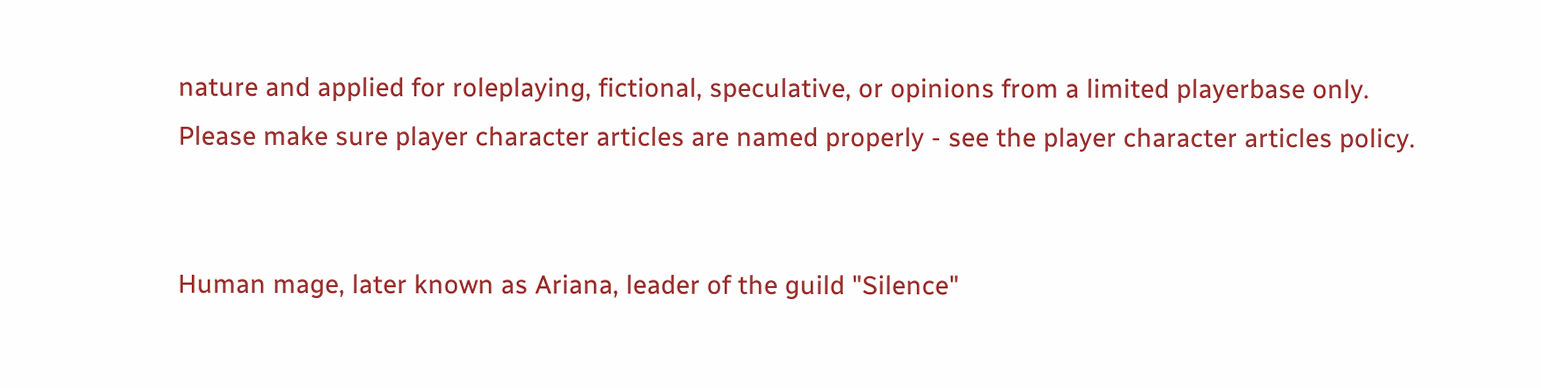nature and applied for roleplaying, fictional, speculative, or opinions from a limited playerbase only.
Please make sure player character articles are named properly - see the player character articles policy.


Human mage, later known as Ariana, leader of the guild "Silence"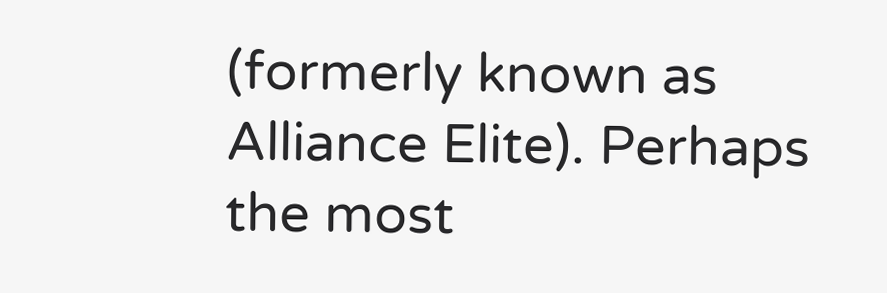(formerly known as Alliance Elite). Perhaps the most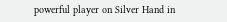powerful player on Silver Hand in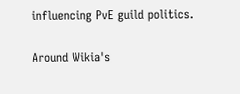influencing PvE guild politics.

Around Wikia's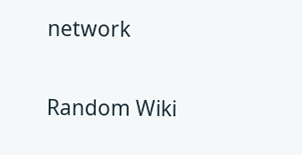network

Random Wiki